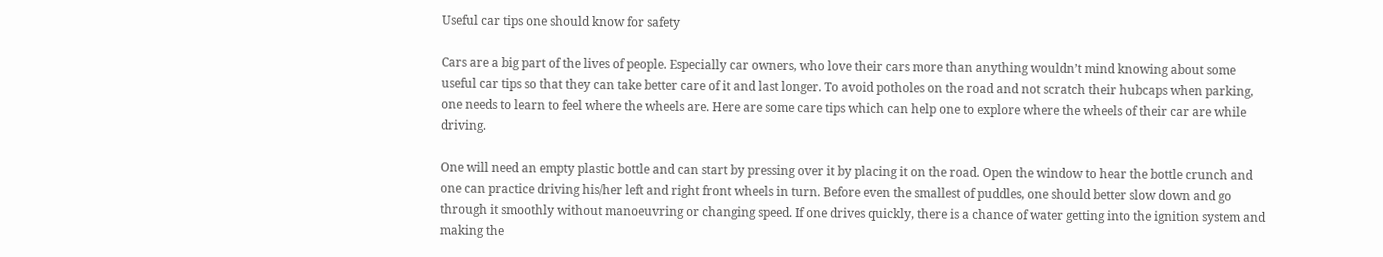Useful car tips one should know for safety

Cars are a big part of the lives of people. Especially car owners, who love their cars more than anything wouldn’t mind knowing about some useful car tips so that they can take better care of it and last longer. To avoid potholes on the road and not scratch their hubcaps when parking, one needs to learn to feel where the wheels are. Here are some care tips which can help one to explore where the wheels of their car are while driving.

One will need an empty plastic bottle and can start by pressing over it by placing it on the road. Open the window to hear the bottle crunch and one can practice driving his/her left and right front wheels in turn. Before even the smallest of puddles, one should better slow down and go through it smoothly without manoeuvring or changing speed. If one drives quickly, there is a chance of water getting into the ignition system and making the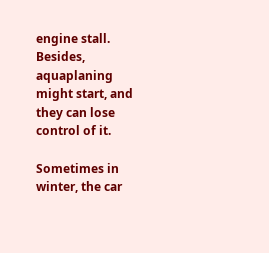engine stall. Besides, aquaplaning might start, and they can lose control of it.

Sometimes in winter, the car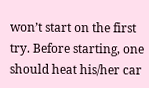won’t start on the first try. Before starting, one should heat his/her car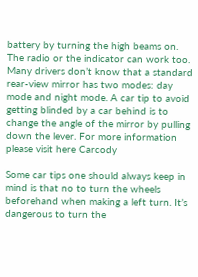battery by turning the high beams on. The radio or the indicator can work too. Many drivers don’t know that a standard rear-view mirror has two modes: day mode and night mode. A car tip to avoid getting blinded by a car behind is to change the angle of the mirror by pulling down the lever. For more information please visit here Carcody

Some car tips one should always keep in mind is that no to turn the wheels beforehand when making a left turn. It’s dangerous to turn the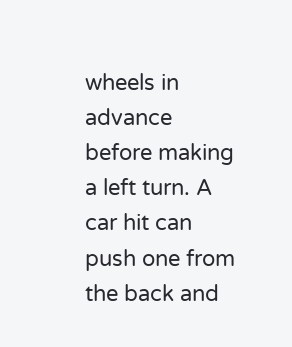wheels in advance before making a left turn. A car hit can push one from the back and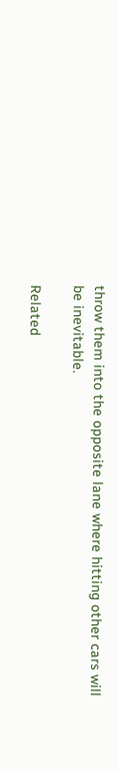throw them into the opposite lane where hitting other cars will be inevitable.

Related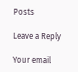Posts

Leave a Reply

Your email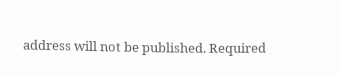address will not be published. Required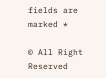fields are marked *

© All Right Reserved